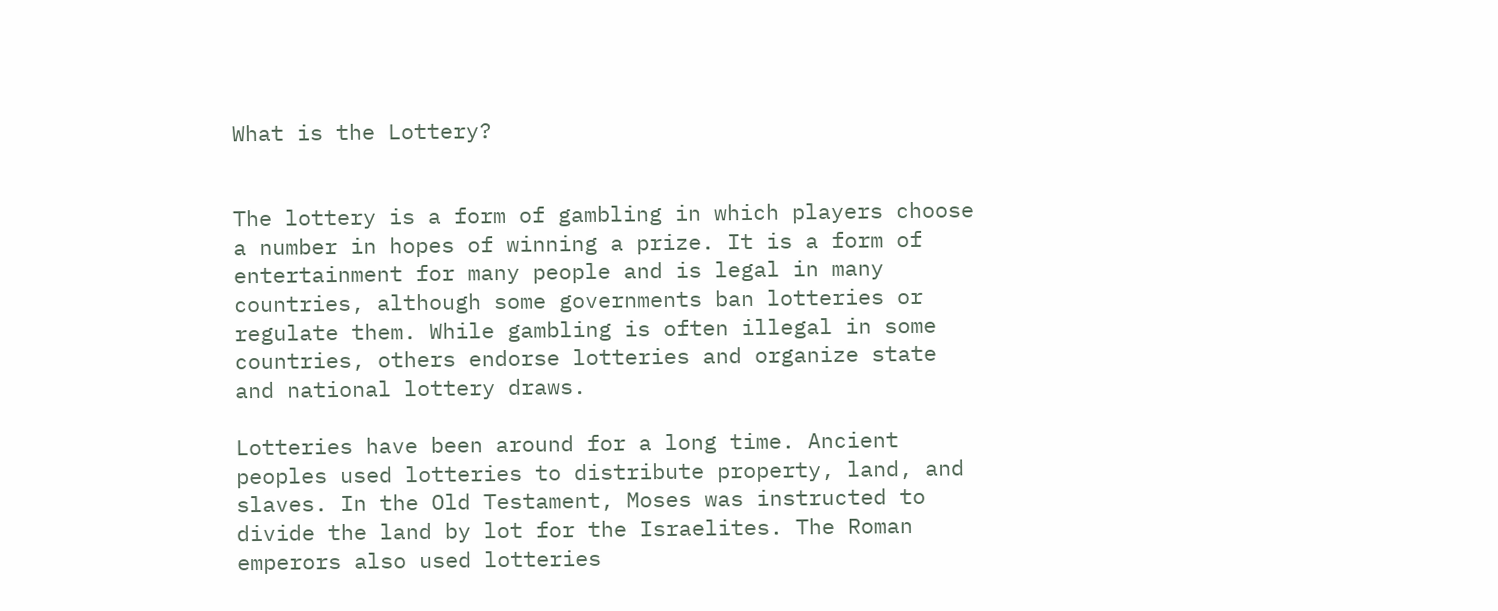What is the Lottery?


The lottery is a form of gambling in which players choose a number in hopes of winning a prize. It is a form of entertainment for many people and is legal in many countries, although some governments ban lotteries or regulate them. While gambling is often illegal in some countries, others endorse lotteries and organize state and national lottery draws.

Lotteries have been around for a long time. Ancient peoples used lotteries to distribute property, land, and slaves. In the Old Testament, Moses was instructed to divide the land by lot for the Israelites. The Roman emperors also used lotteries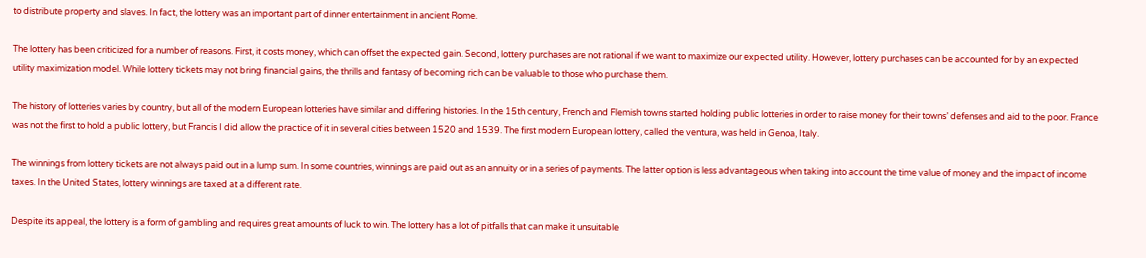to distribute property and slaves. In fact, the lottery was an important part of dinner entertainment in ancient Rome.

The lottery has been criticized for a number of reasons. First, it costs money, which can offset the expected gain. Second, lottery purchases are not rational if we want to maximize our expected utility. However, lottery purchases can be accounted for by an expected utility maximization model. While lottery tickets may not bring financial gains, the thrills and fantasy of becoming rich can be valuable to those who purchase them.

The history of lotteries varies by country, but all of the modern European lotteries have similar and differing histories. In the 15th century, French and Flemish towns started holding public lotteries in order to raise money for their towns’ defenses and aid to the poor. France was not the first to hold a public lottery, but Francis I did allow the practice of it in several cities between 1520 and 1539. The first modern European lottery, called the ventura, was held in Genoa, Italy.

The winnings from lottery tickets are not always paid out in a lump sum. In some countries, winnings are paid out as an annuity or in a series of payments. The latter option is less advantageous when taking into account the time value of money and the impact of income taxes. In the United States, lottery winnings are taxed at a different rate.

Despite its appeal, the lottery is a form of gambling and requires great amounts of luck to win. The lottery has a lot of pitfalls that can make it unsuitable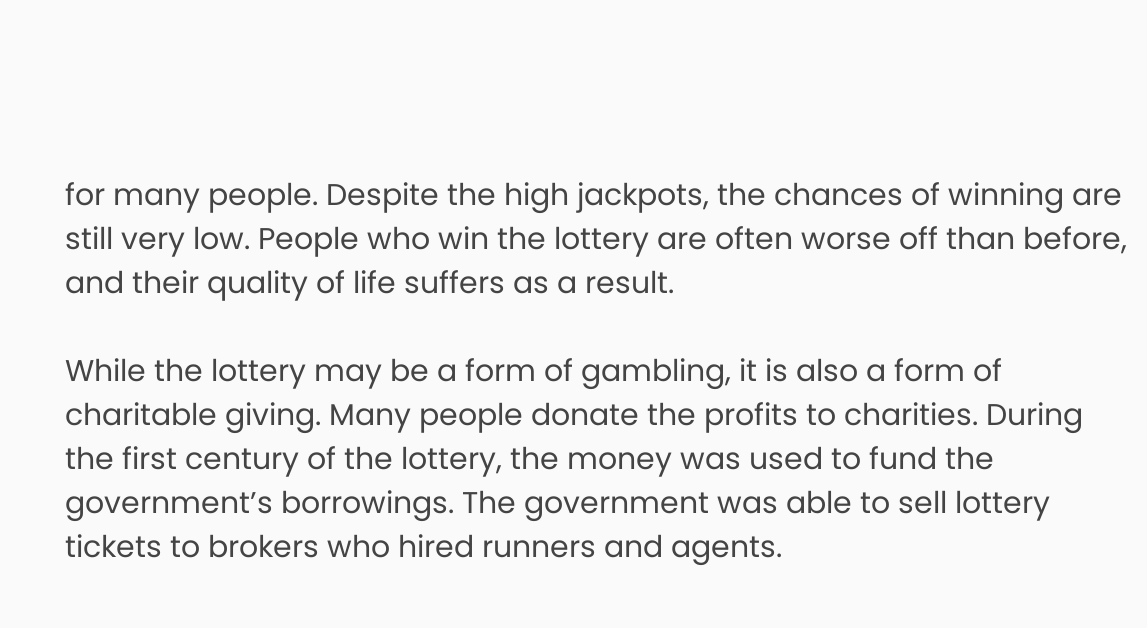for many people. Despite the high jackpots, the chances of winning are still very low. People who win the lottery are often worse off than before, and their quality of life suffers as a result.

While the lottery may be a form of gambling, it is also a form of charitable giving. Many people donate the profits to charities. During the first century of the lottery, the money was used to fund the government’s borrowings. The government was able to sell lottery tickets to brokers who hired runners and agents.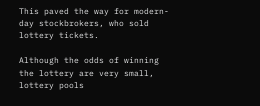This paved the way for modern-day stockbrokers, who sold lottery tickets.

Although the odds of winning the lottery are very small, lottery pools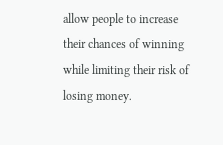allow people to increase their chances of winning while limiting their risk of losing money.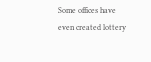Some offices have even created lottery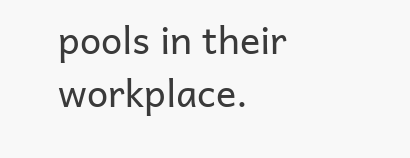pools in their workplace.